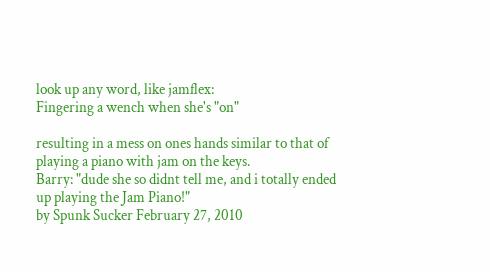look up any word, like jamflex:
Fingering a wench when she's "on"

resulting in a mess on ones hands similar to that of playing a piano with jam on the keys.
Barry: "dude she so didnt tell me, and i totally ended up playing the Jam Piano!"
by Spunk Sucker February 27, 2010